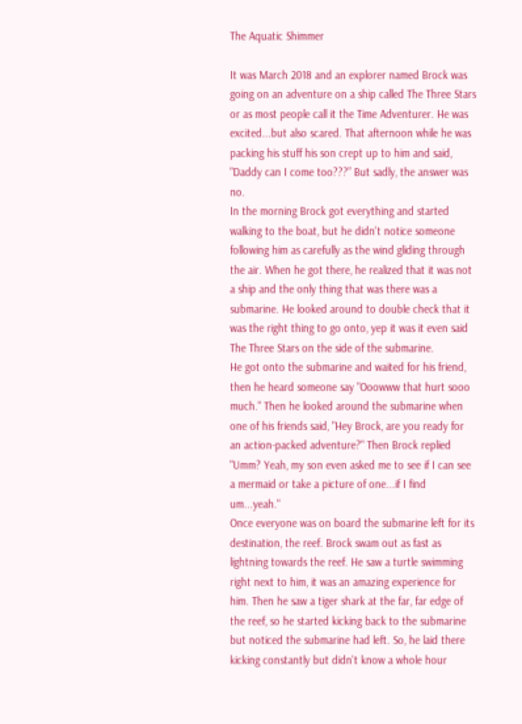The Aquatic Shimmer

It was March 2018 and an explorer named Brock was going on an adventure on a ship called The Three Stars or as most people call it the Time Adventurer. He was excited...but also scared. That afternoon while he was packing his stuff his son crept up to him and said, "Daddy can I come too???” But sadly, the answer was no.
In the morning Brock got everything and started walking to the boat, but he didn't notice someone following him as carefully as the wind gliding through the air. When he got there, he realized that it was not a ship and the only thing that was there was a submarine. He looked around to double check that it was the right thing to go onto, yep it was it even said The Three Stars on the side of the submarine.
He got onto the submarine and waited for his friend, then he heard someone say "Ooowww that hurt sooo much." Then he looked around the submarine when one of his friends said, "Hey Brock, are you ready for an action-packed adventure?" Then Brock replied "Umm? Yeah, my son even asked me to see if I can see a mermaid or take a picture of one...if I find um...yeah."
Once everyone was on board the submarine left for its destination, the reef. Brock swam out as fast as lightning towards the reef. He saw a turtle swimming right next to him, it was an amazing experience for him. Then he saw a tiger shark at the far, far edge of the reef, so he started kicking back to the submarine but noticed the submarine had left. So, he laid there kicking constantly but didn't know a whole hour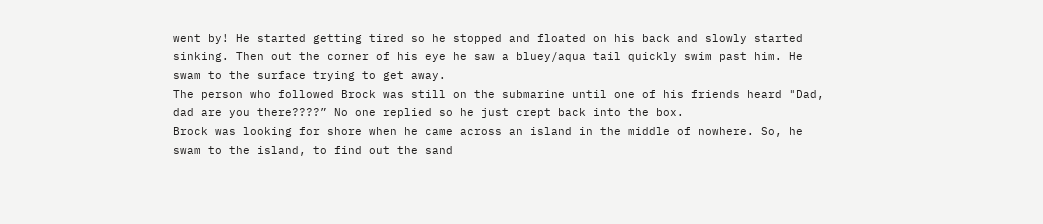went by! He started getting tired so he stopped and floated on his back and slowly started sinking. Then out the corner of his eye he saw a bluey/aqua tail quickly swim past him. He swam to the surface trying to get away.
The person who followed Brock was still on the submarine until one of his friends heard "Dad, dad are you there????” No one replied so he just crept back into the box.
Brock was looking for shore when he came across an island in the middle of nowhere. So, he swam to the island, to find out the sand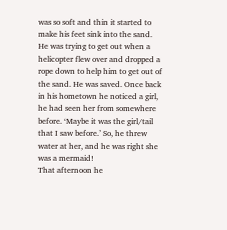was so soft and thin it started to make his feet sink into the sand. He was trying to get out when a helicopter flew over and dropped a rope down to help him to get out of the sand. He was saved. Once back in his hometown he noticed a girl, he had seen her from somewhere before. ‘Maybe it was the girl/tail that I saw before.’ So, he threw water at her, and he was right she was a mermaid!
That afternoon he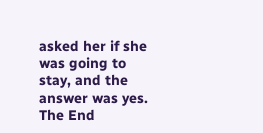asked her if she was going to stay, and the answer was yes.
The End